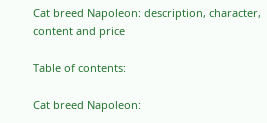Cat breed Napoleon: description, character, content and price

Table of contents:

Cat breed Napoleon: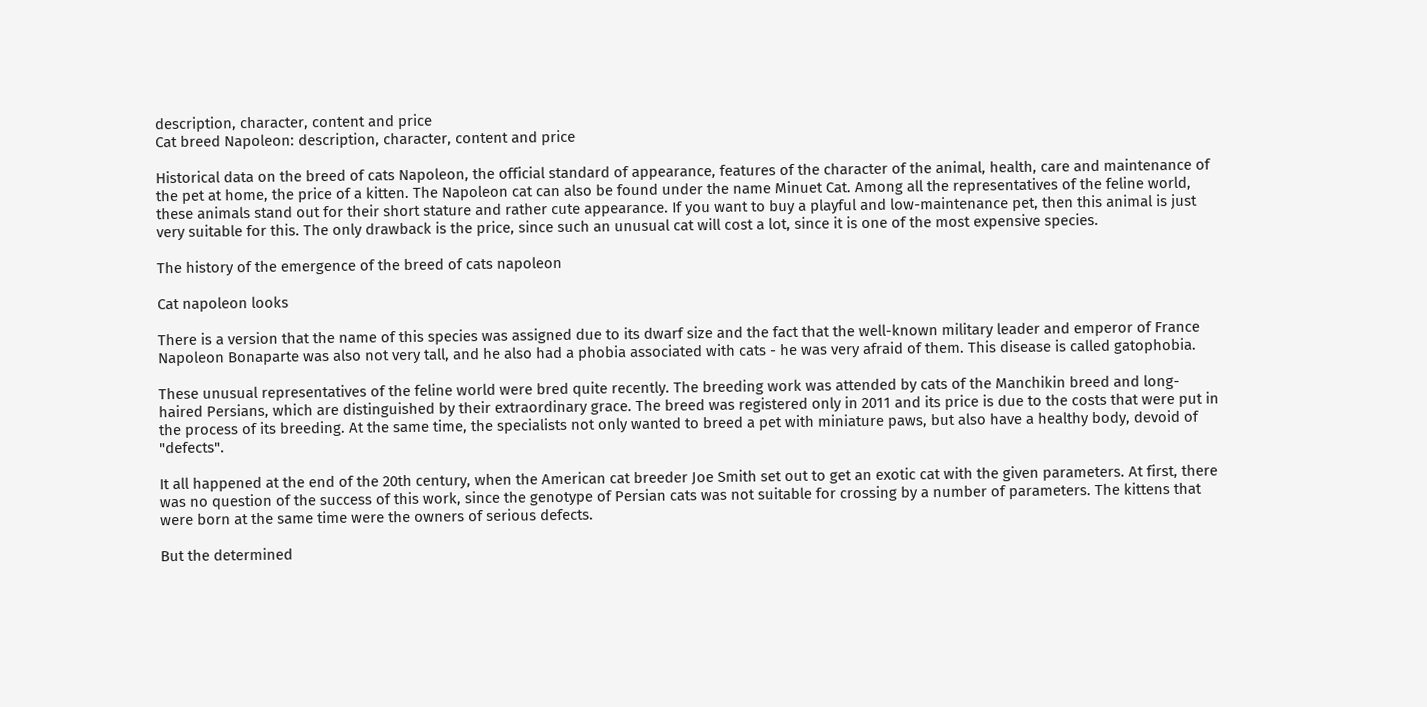description, character, content and price
Cat breed Napoleon: description, character, content and price

Historical data on the breed of cats Napoleon, the official standard of appearance, features of the character of the animal, health, care and maintenance of the pet at home, the price of a kitten. The Napoleon cat can also be found under the name Minuet Cat. Among all the representatives of the feline world, these animals stand out for their short stature and rather cute appearance. If you want to buy a playful and low-maintenance pet, then this animal is just very suitable for this. The only drawback is the price, since such an unusual cat will cost a lot, since it is one of the most expensive species.

The history of the emergence of the breed of cats napoleon

Cat napoleon looks

There is a version that the name of this species was assigned due to its dwarf size and the fact that the well-known military leader and emperor of France Napoleon Bonaparte was also not very tall, and he also had a phobia associated with cats - he was very afraid of them. This disease is called gatophobia.

These unusual representatives of the feline world were bred quite recently. The breeding work was attended by cats of the Manchikin breed and long-haired Persians, which are distinguished by their extraordinary grace. The breed was registered only in 2011 and its price is due to the costs that were put in the process of its breeding. At the same time, the specialists not only wanted to breed a pet with miniature paws, but also have a healthy body, devoid of "defects".

It all happened at the end of the 20th century, when the American cat breeder Joe Smith set out to get an exotic cat with the given parameters. At first, there was no question of the success of this work, since the genotype of Persian cats was not suitable for crossing by a number of parameters. The kittens that were born at the same time were the owners of serious defects.

But the determined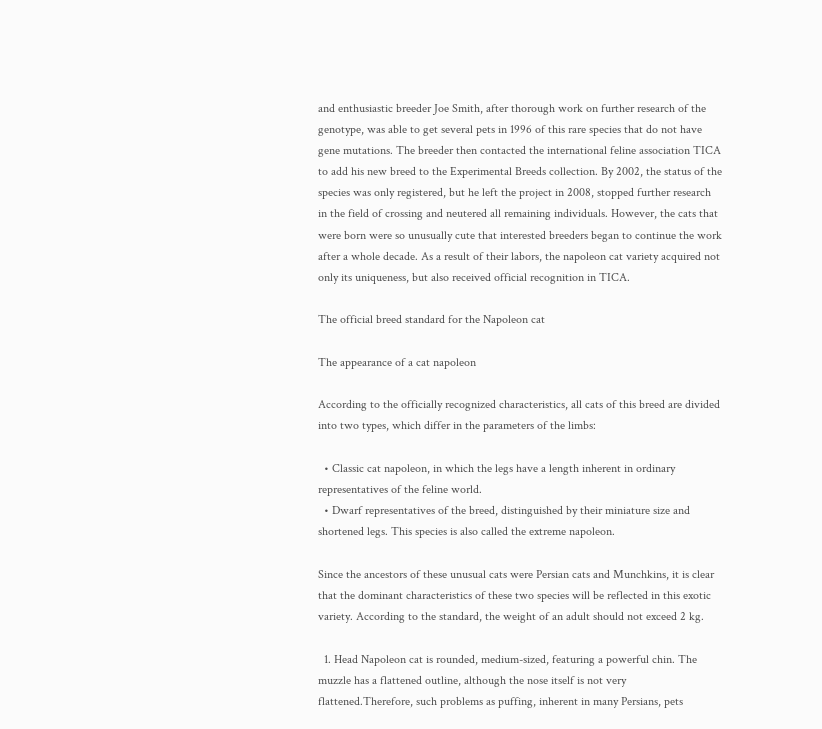and enthusiastic breeder Joe Smith, after thorough work on further research of the genotype, was able to get several pets in 1996 of this rare species that do not have gene mutations. The breeder then contacted the international feline association TICA to add his new breed to the Experimental Breeds collection. By 2002, the status of the species was only registered, but he left the project in 2008, stopped further research in the field of crossing and neutered all remaining individuals. However, the cats that were born were so unusually cute that interested breeders began to continue the work after a whole decade. As a result of their labors, the napoleon cat variety acquired not only its uniqueness, but also received official recognition in TICA.

The official breed standard for the Napoleon cat

The appearance of a cat napoleon

According to the officially recognized characteristics, all cats of this breed are divided into two types, which differ in the parameters of the limbs:

  • Classic cat napoleon, in which the legs have a length inherent in ordinary representatives of the feline world.
  • Dwarf representatives of the breed, distinguished by their miniature size and shortened legs. This species is also called the extreme napoleon.

Since the ancestors of these unusual cats were Persian cats and Munchkins, it is clear that the dominant characteristics of these two species will be reflected in this exotic variety. According to the standard, the weight of an adult should not exceed 2 kg.

  1. Head Napoleon cat is rounded, medium-sized, featuring a powerful chin. The muzzle has a flattened outline, although the nose itself is not very flattened.Therefore, such problems as puffing, inherent in many Persians, pets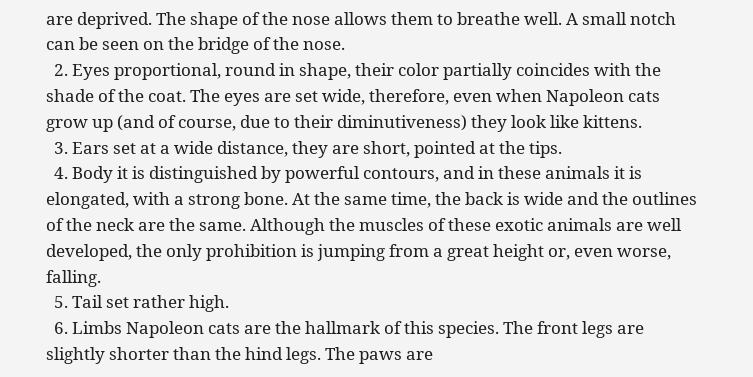are deprived. The shape of the nose allows them to breathe well. A small notch can be seen on the bridge of the nose.
  2. Eyes proportional, round in shape, their color partially coincides with the shade of the coat. The eyes are set wide, therefore, even when Napoleon cats grow up (and of course, due to their diminutiveness) they look like kittens.
  3. Ears set at a wide distance, they are short, pointed at the tips.
  4. Body it is distinguished by powerful contours, and in these animals it is elongated, with a strong bone. At the same time, the back is wide and the outlines of the neck are the same. Although the muscles of these exotic animals are well developed, the only prohibition is jumping from a great height or, even worse, falling.
  5. Tail set rather high.
  6. Limbs Napoleon cats are the hallmark of this species. The front legs are slightly shorter than the hind legs. The paws are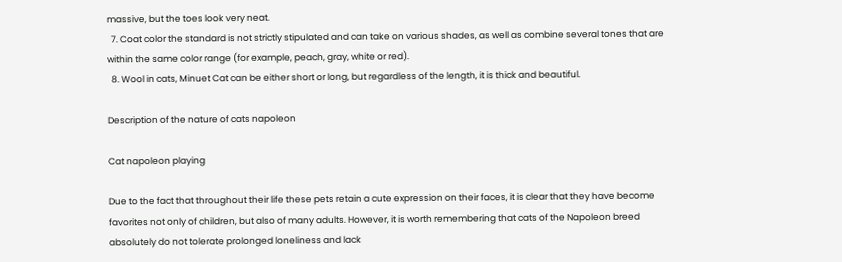massive, but the toes look very neat.
  7. Coat color the standard is not strictly stipulated and can take on various shades, as well as combine several tones that are within the same color range (for example, peach, gray, white or red).
  8. Wool in cats, Minuet Cat can be either short or long, but regardless of the length, it is thick and beautiful.

Description of the nature of cats napoleon

Cat napoleon playing

Due to the fact that throughout their life these pets retain a cute expression on their faces, it is clear that they have become favorites not only of children, but also of many adults. However, it is worth remembering that cats of the Napoleon breed absolutely do not tolerate prolonged loneliness and lack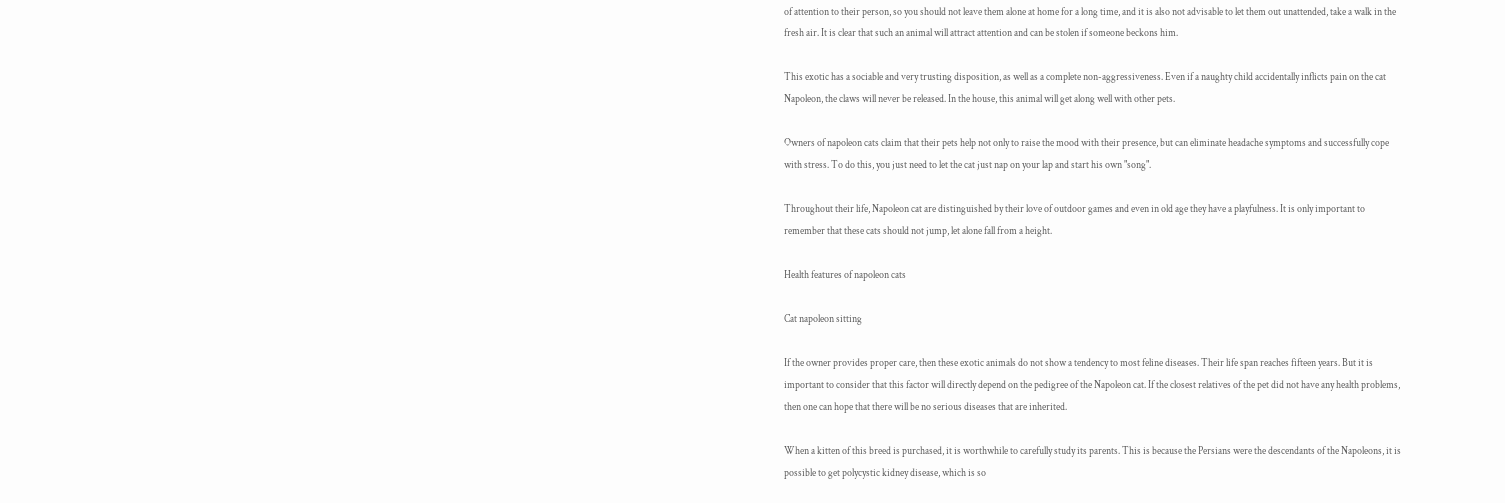of attention to their person, so you should not leave them alone at home for a long time, and it is also not advisable to let them out unattended, take a walk in the fresh air. It is clear that such an animal will attract attention and can be stolen if someone beckons him.

This exotic has a sociable and very trusting disposition, as well as a complete non-aggressiveness. Even if a naughty child accidentally inflicts pain on the cat Napoleon, the claws will never be released. In the house, this animal will get along well with other pets.

Owners of napoleon cats claim that their pets help not only to raise the mood with their presence, but can eliminate headache symptoms and successfully cope with stress. To do this, you just need to let the cat just nap on your lap and start his own "song".

Throughout their life, Napoleon cat are distinguished by their love of outdoor games and even in old age they have a playfulness. It is only important to remember that these cats should not jump, let alone fall from a height.

Health features of napoleon cats

Cat napoleon sitting

If the owner provides proper care, then these exotic animals do not show a tendency to most feline diseases. Their life span reaches fifteen years. But it is important to consider that this factor will directly depend on the pedigree of the Napoleon cat. If the closest relatives of the pet did not have any health problems, then one can hope that there will be no serious diseases that are inherited.

When a kitten of this breed is purchased, it is worthwhile to carefully study its parents. This is because the Persians were the descendants of the Napoleons, it is possible to get polycystic kidney disease, which is so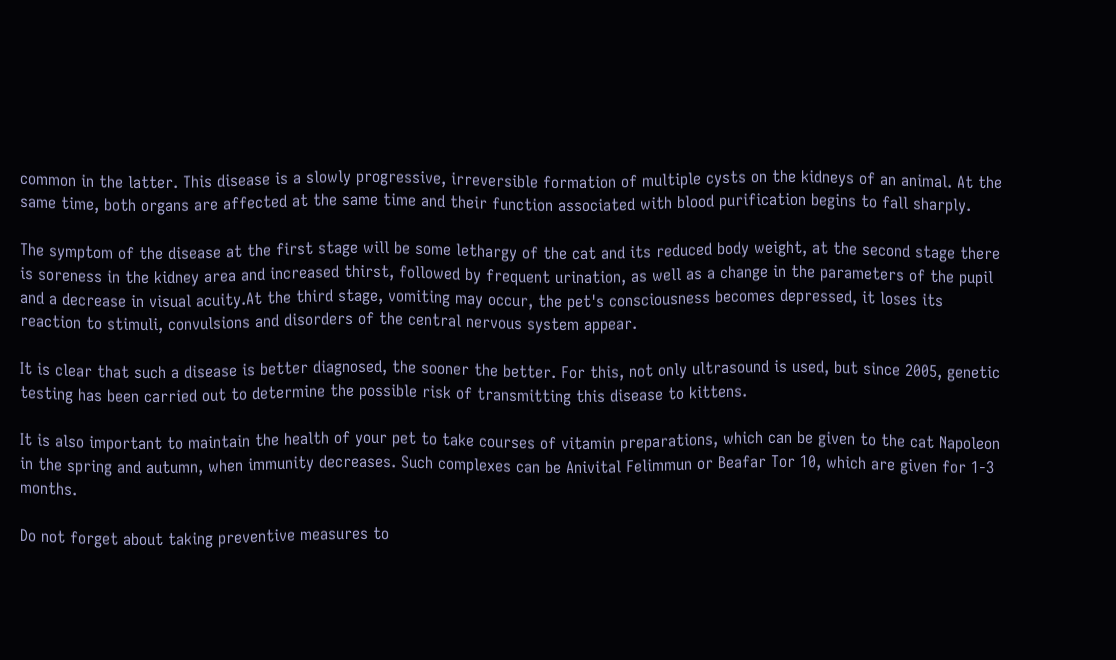common in the latter. This disease is a slowly progressive, irreversible formation of multiple cysts on the kidneys of an animal. At the same time, both organs are affected at the same time and their function associated with blood purification begins to fall sharply.

The symptom of the disease at the first stage will be some lethargy of the cat and its reduced body weight, at the second stage there is soreness in the kidney area and increased thirst, followed by frequent urination, as well as a change in the parameters of the pupil and a decrease in visual acuity.At the third stage, vomiting may occur, the pet's consciousness becomes depressed, it loses its reaction to stimuli, convulsions and disorders of the central nervous system appear.

It is clear that such a disease is better diagnosed, the sooner the better. For this, not only ultrasound is used, but since 2005, genetic testing has been carried out to determine the possible risk of transmitting this disease to kittens.

It is also important to maintain the health of your pet to take courses of vitamin preparations, which can be given to the cat Napoleon in the spring and autumn, when immunity decreases. Such complexes can be Anivital Felimmun or Beafar Tor 10, which are given for 1-3 months.

Do not forget about taking preventive measures to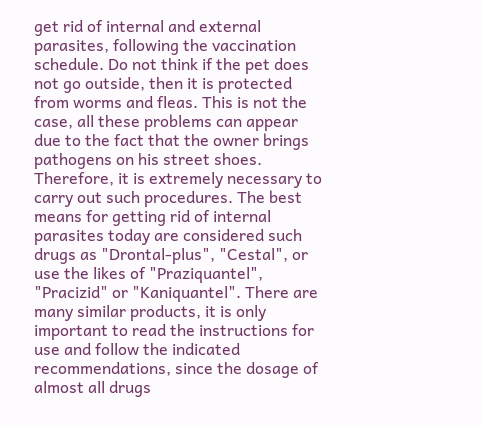get rid of internal and external parasites, following the vaccination schedule. Do not think if the pet does not go outside, then it is protected from worms and fleas. This is not the case, all these problems can appear due to the fact that the owner brings pathogens on his street shoes. Therefore, it is extremely necessary to carry out such procedures. The best means for getting rid of internal parasites today are considered such drugs as "Drontal-plus", "Cestal", or use the likes of "Praziquantel", "Pracizid" or "Kaniquantel". There are many similar products, it is only important to read the instructions for use and follow the indicated recommendations, since the dosage of almost all drugs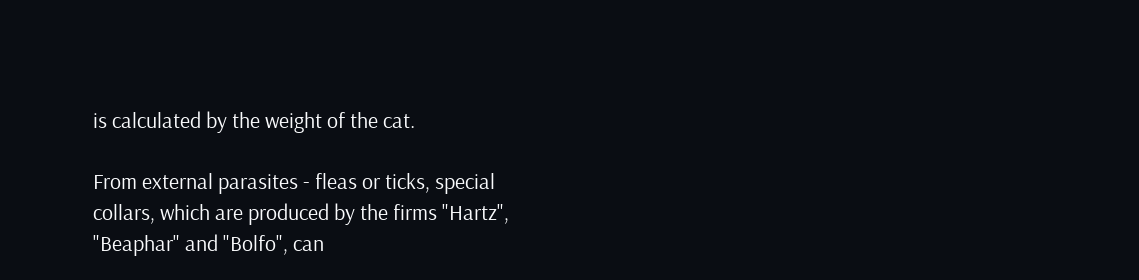is calculated by the weight of the cat.

From external parasites - fleas or ticks, special collars, which are produced by the firms "Hartz", "Beaphar" and "Bolfo", can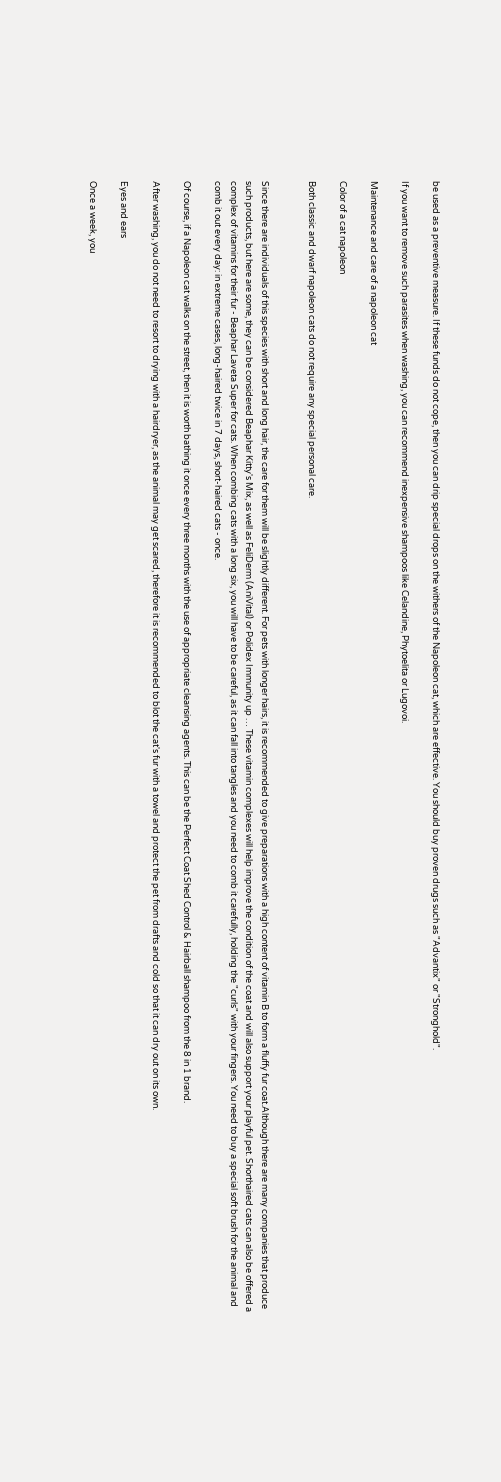be used as a preventive measure. If these funds do not cope, then you can drip special drops on the withers of the Napoleon cat, which are effective. You should buy proven drugs such as "Advantix" or "Stronghold".

If you want to remove such parasites when washing, you can recommend inexpensive shampoos like Celandine, Phytoelita or Lugovoi.

Maintenance and care of a napoleon cat

Color of a cat napoleon

Both classic and dwarf napoleon cats do not require any special personal care.


Since there are individuals of this species with short and long hair, the care for them will be slightly different. For pets with longer hairs, it is recommended to give preparations with a high content of vitamin B to form a fluffy fur coat.Although there are many companies that produce such products, but here are some, they can be considered Beaphar Kitty's Mix, as well as FeliDerm (AniVital) or Polidex Immunity up … These vitamin complexes will help improve the condition of the coat and will also support your playful pet. Shorthaired cats can also be offered a complex of vitamins for their fur - Beaphar Laveta Super for cats. When combing cats with a long six, you will have to be careful, as it can fall into tangles and you need to comb it carefully, holding the "curls" with your fingers. You need to buy a special soft brush for the animal and comb it out every day: in extreme cases, long-haired twice in 7 days, short-haired cats - once.

Of course, if a Napoleon cat walks on the street, then it is worth bathing it once every three months with the use of appropriate cleansing agents. This can be the Perfect Coat Shed Control & Hairball shampoo from the 8 in 1 brand.

After washing, you do not need to resort to drying with a hairdryer, as the animal may get scared, therefore it is recommended to blot the cat's fur with a towel and protect the pet from drafts and cold so that it can dry out on its own.

Eyes and ears

Once a week, you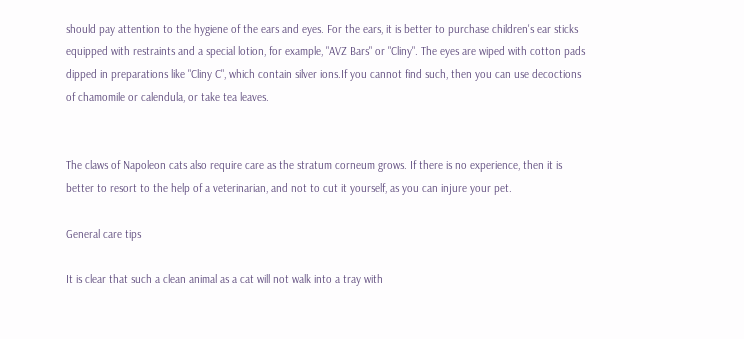should pay attention to the hygiene of the ears and eyes. For the ears, it is better to purchase children's ear sticks equipped with restraints and a special lotion, for example, "AVZ Bars" or "Cliny". The eyes are wiped with cotton pads dipped in preparations like "Cliny C", which contain silver ions.If you cannot find such, then you can use decoctions of chamomile or calendula, or take tea leaves.


The claws of Napoleon cats also require care as the stratum corneum grows. If there is no experience, then it is better to resort to the help of a veterinarian, and not to cut it yourself, as you can injure your pet.

General care tips

It is clear that such a clean animal as a cat will not walk into a tray with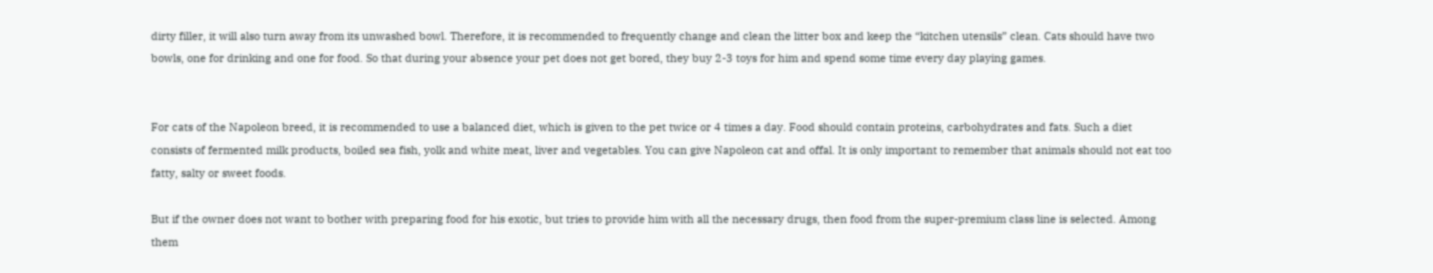dirty filler, it will also turn away from its unwashed bowl. Therefore, it is recommended to frequently change and clean the litter box and keep the “kitchen utensils” clean. Cats should have two bowls, one for drinking and one for food. So that during your absence your pet does not get bored, they buy 2-3 toys for him and spend some time every day playing games.


For cats of the Napoleon breed, it is recommended to use a balanced diet, which is given to the pet twice or 4 times a day. Food should contain proteins, carbohydrates and fats. Such a diet consists of fermented milk products, boiled sea fish, yolk and white meat, liver and vegetables. You can give Napoleon cat and offal. It is only important to remember that animals should not eat too fatty, salty or sweet foods.

But if the owner does not want to bother with preparing food for his exotic, but tries to provide him with all the necessary drugs, then food from the super-premium class line is selected. Among them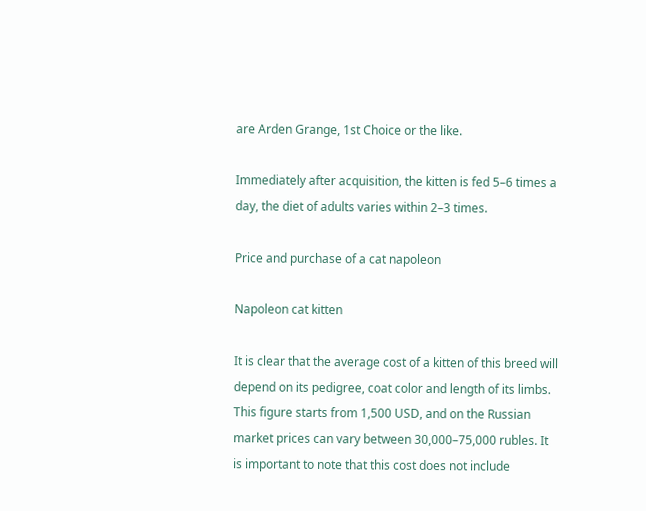are Arden Grange, 1st Choice or the like.

Immediately after acquisition, the kitten is fed 5–6 times a day, the diet of adults varies within 2–3 times.

Price and purchase of a cat napoleon

Napoleon cat kitten

It is clear that the average cost of a kitten of this breed will depend on its pedigree, coat color and length of its limbs. This figure starts from 1,500 USD, and on the Russian market prices can vary between 30,000–75,000 rubles. It is important to note that this cost does not include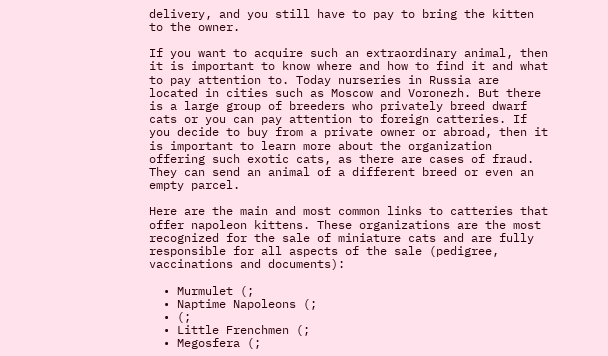delivery, and you still have to pay to bring the kitten to the owner.

If you want to acquire such an extraordinary animal, then it is important to know where and how to find it and what to pay attention to. Today nurseries in Russia are located in cities such as Moscow and Voronezh. But there is a large group of breeders who privately breed dwarf cats or you can pay attention to foreign catteries. If you decide to buy from a private owner or abroad, then it is important to learn more about the organization offering such exotic cats, as there are cases of fraud. They can send an animal of a different breed or even an empty parcel.

Here are the main and most common links to catteries that offer napoleon kittens. These organizations are the most recognized for the sale of miniature cats and are fully responsible for all aspects of the sale (pedigree, vaccinations and documents):

  • Murmulet (;
  • Naptime Napoleons (;
  • (;
  • Little Frenchmen (;
  • Megosfera (;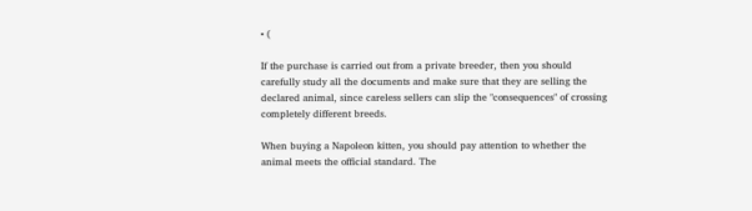• (

If the purchase is carried out from a private breeder, then you should carefully study all the documents and make sure that they are selling the declared animal, since careless sellers can slip the "consequences" of crossing completely different breeds.

When buying a Napoleon kitten, you should pay attention to whether the animal meets the official standard. The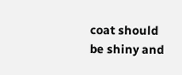coat should be shiny and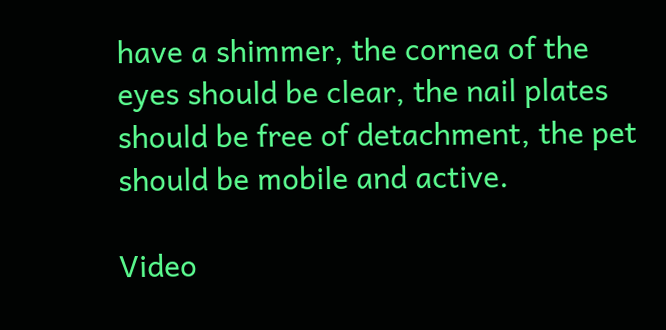have a shimmer, the cornea of the eyes should be clear, the nail plates should be free of detachment, the pet should be mobile and active.

Video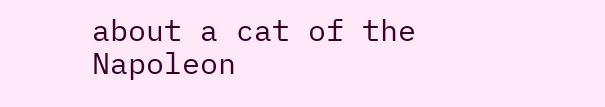about a cat of the Napoleon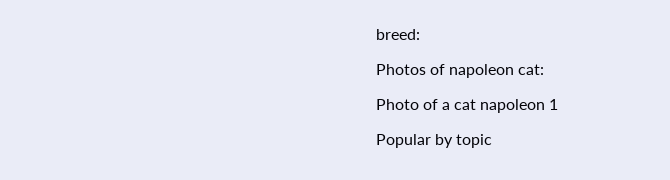breed:

Photos of napoleon cat:

Photo of a cat napoleon 1

Popular by topic